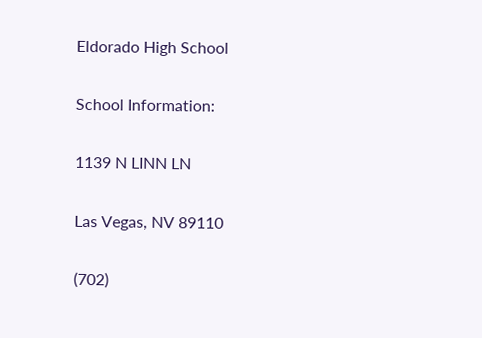Eldorado High School

School Information:

1139 N LINN LN

Las Vegas, NV 89110

(702)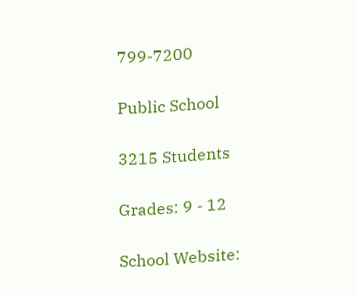799-7200

Public School

3215 Students

Grades: 9 - 12

School Website: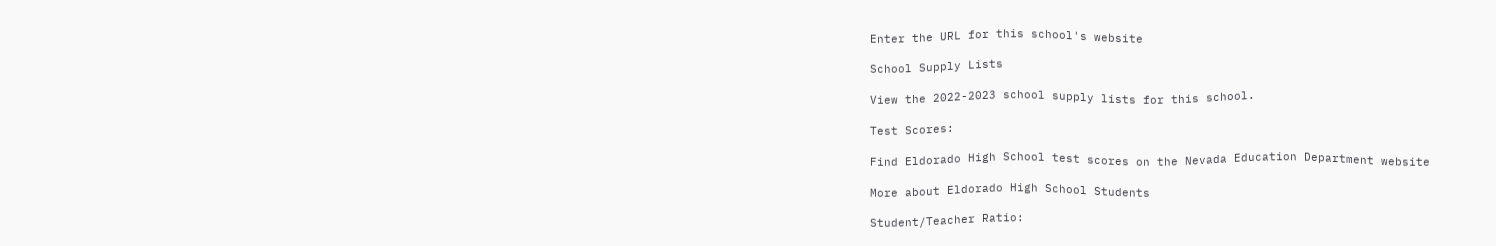Enter the URL for this school's website

School Supply Lists

View the 2022-2023 school supply lists for this school.

Test Scores:

Find Eldorado High School test scores on the Nevada Education Department website

More about Eldorado High School Students

Student/Teacher Ratio: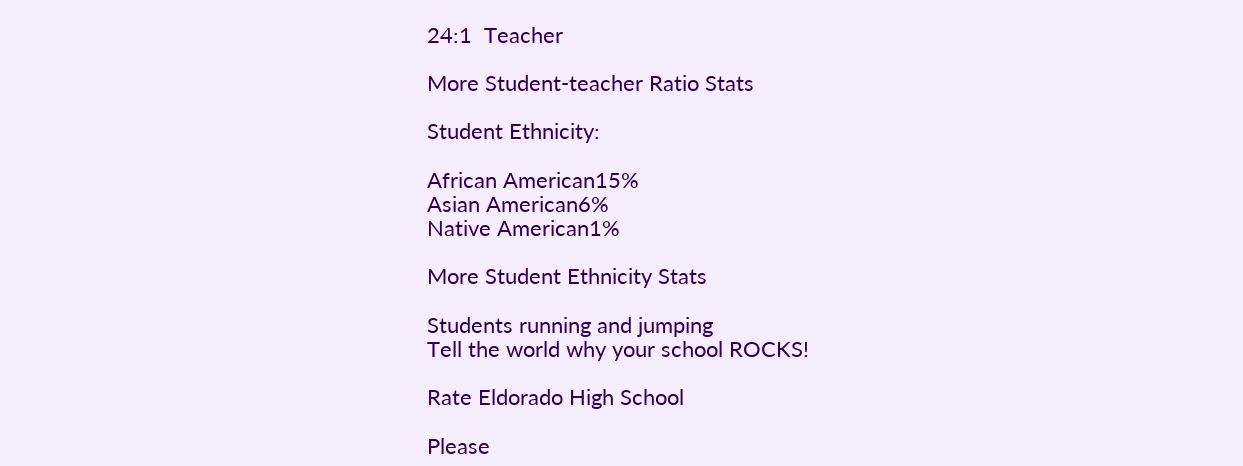24:1  Teacher

More Student-teacher Ratio Stats

Student Ethnicity:

African American15%
Asian American6%
Native American1%

More Student Ethnicity Stats

Students running and jumping
Tell the world why your school ROCKS!

Rate Eldorado High School

Please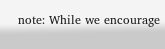note: While we encourage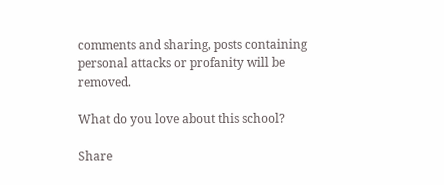comments and sharing, posts containing personal attacks or profanity will be removed.

What do you love about this school?

Share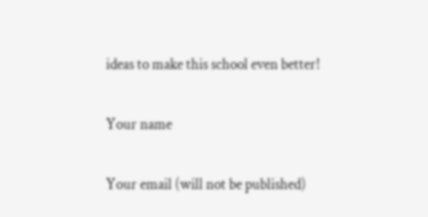ideas to make this school even better!

Your name

Your email (will not be published)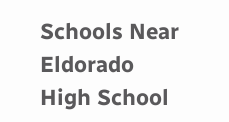Schools Near Eldorado High School